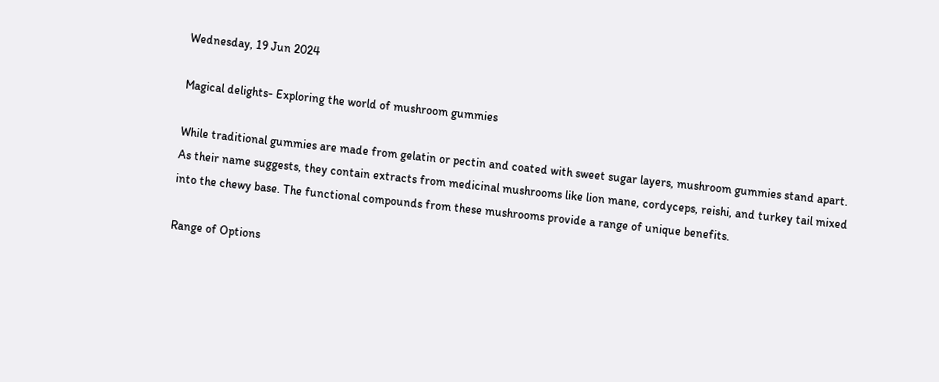Wednesday, 19 Jun 2024

Magical delights- Exploring the world of mushroom gummies

While traditional gummies are made from gelatin or pectin and coated with sweet sugar layers, mushroom gummies stand apart. As their name suggests, they contain extracts from medicinal mushrooms like lion mane, cordyceps, reishi, and turkey tail mixed into the chewy base. The functional compounds from these mushrooms provide a range of unique benefits.

Range of Options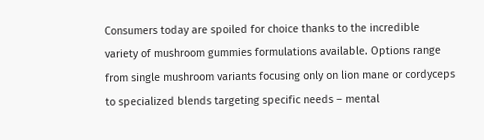Consumers today are spoiled for choice thanks to the incredible variety of mushroom gummies formulations available. Options range from single mushroom variants focusing only on lion mane or cordyceps to specialized blends targeting specific needs – mental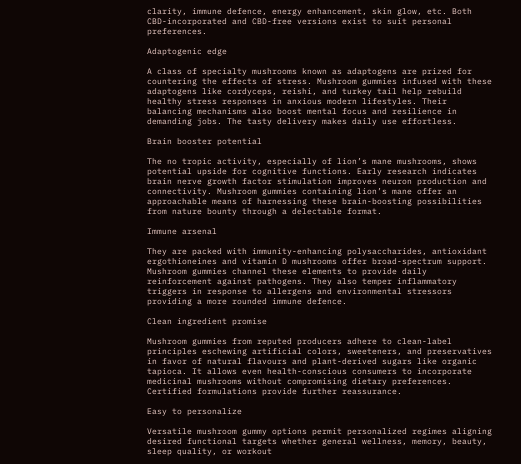clarity, immune defence, energy enhancement, skin glow, etc. Both CBD-incorporated and CBD-free versions exist to suit personal preferences.

Adaptogenic edge

A class of specialty mushrooms known as adaptogens are prized for countering the effects of stress. Mushroom gummies infused with these adaptogens like cordyceps, reishi, and turkey tail help rebuild healthy stress responses in anxious modern lifestyles. Their balancing mechanisms also boost mental focus and resilience in demanding jobs. The tasty delivery makes daily use effortless.

Brain booster potential

The no tropic activity, especially of lion’s mane mushrooms, shows potential upside for cognitive functions. Early research indicates brain nerve growth factor stimulation improves neuron production and connectivity. Mushroom gummies containing lion’s mane offer an approachable means of harnessing these brain-boosting possibilities from nature bounty through a delectable format.

Immune arsenal

They are packed with immunity-enhancing polysaccharides, antioxidant ergothioneines and vitamin D mushrooms offer broad-spectrum support. Mushroom gummies channel these elements to provide daily reinforcement against pathogens. They also temper inflammatory triggers in response to allergens and environmental stressors providing a more rounded immune defence.

Clean ingredient promise

Mushroom gummies from reputed producers adhere to clean-label principles eschewing artificial colors, sweeteners, and preservatives in favor of natural flavours and plant-derived sugars like organic tapioca. It allows even health-conscious consumers to incorporate medicinal mushrooms without compromising dietary preferences. Certified formulations provide further reassurance.

Easy to personalize

Versatile mushroom gummy options permit personalized regimes aligning desired functional targets whether general wellness, memory, beauty, sleep quality, or workout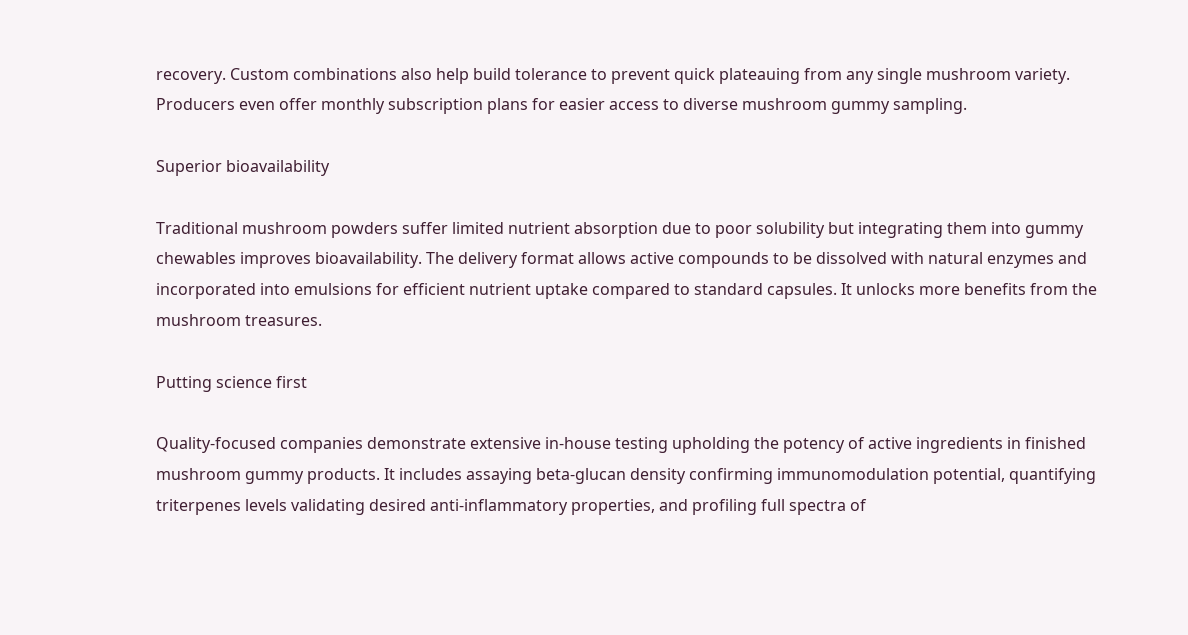recovery. Custom combinations also help build tolerance to prevent quick plateauing from any single mushroom variety. Producers even offer monthly subscription plans for easier access to diverse mushroom gummy sampling.

Superior bioavailability

Traditional mushroom powders suffer limited nutrient absorption due to poor solubility but integrating them into gummy chewables improves bioavailability. The delivery format allows active compounds to be dissolved with natural enzymes and incorporated into emulsions for efficient nutrient uptake compared to standard capsules. It unlocks more benefits from the mushroom treasures.

Putting science first

Quality-focused companies demonstrate extensive in-house testing upholding the potency of active ingredients in finished mushroom gummy products. It includes assaying beta-glucan density confirming immunomodulation potential, quantifying triterpenes levels validating desired anti-inflammatory properties, and profiling full spectra of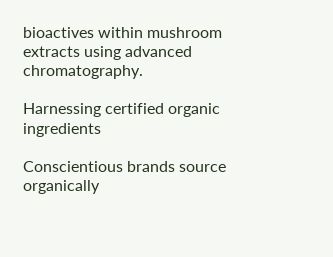bioactives within mushroom extracts using advanced chromatography.

Harnessing certified organic ingredients

Conscientious brands source organically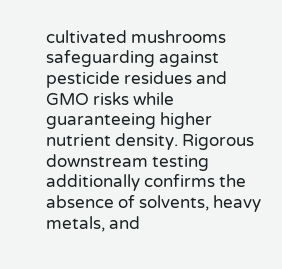cultivated mushrooms safeguarding against pesticide residues and GMO risks while guaranteeing higher nutrient density. Rigorous downstream testing additionally confirms the absence of solvents, heavy metals, and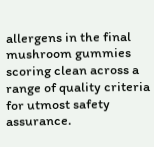allergens in the final mushroom gummies scoring clean across a range of quality criteria for utmost safety assurance.